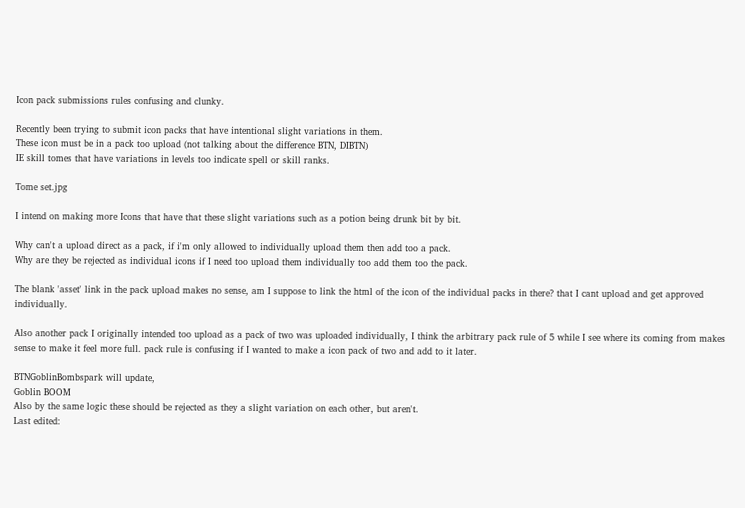Icon pack submissions rules confusing and clunky.

Recently been trying to submit icon packs that have intentional slight variations in them.
These icon must be in a pack too upload (not talking about the difference BTN, DIBTN)
IE skill tomes that have variations in levels too indicate spell or skill ranks.

Tome set.jpg

I intend on making more Icons that have that these slight variations such as a potion being drunk bit by bit.

Why can't a upload direct as a pack, if i'm only allowed to individually upload them then add too a pack.
Why are they be rejected as individual icons if I need too upload them individually too add them too the pack.

The blank 'asset' link in the pack upload makes no sense, am I suppose to link the html of the icon of the individual packs in there? that I cant upload and get approved individually.

Also another pack I originally intended too upload as a pack of two was uploaded individually, I think the arbitrary pack rule of 5 while I see where its coming from makes sense to make it feel more full. pack rule is confusing if I wanted to make a icon pack of two and add to it later.

BTNGoblinBombspark will update,
Goblin BOOM
Also by the same logic these should be rejected as they a slight variation on each other, but aren't.
Last edited: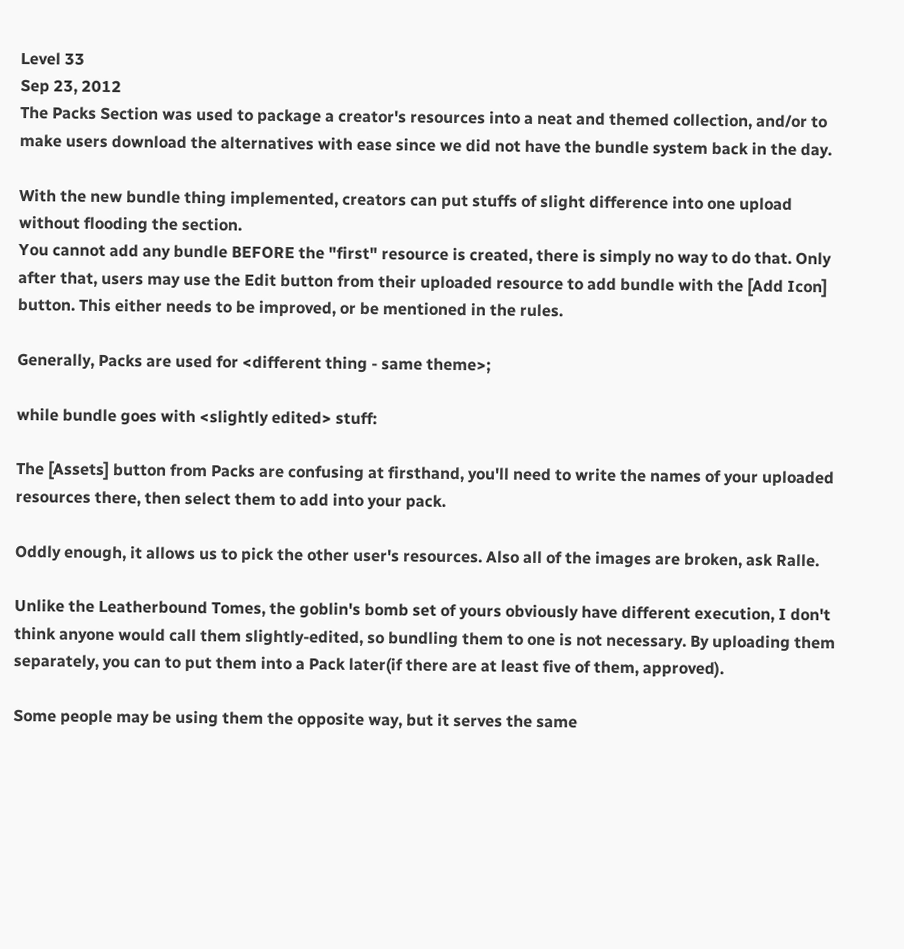Level 33
Sep 23, 2012
The Packs Section was used to package a creator's resources into a neat and themed collection, and/or to make users download the alternatives with ease since we did not have the bundle system back in the day.

With the new bundle thing implemented, creators can put stuffs of slight difference into one upload without flooding the section.
You cannot add any bundle BEFORE the "first" resource is created, there is simply no way to do that. Only after that, users may use the Edit button from their uploaded resource to add bundle with the [Add Icon] button. This either needs to be improved, or be mentioned in the rules.

Generally, Packs are used for <different thing - same theme>;

while bundle goes with <slightly edited> stuff:

The [Assets] button from Packs are confusing at firsthand, you'll need to write the names of your uploaded resources there, then select them to add into your pack.

Oddly enough, it allows us to pick the other user's resources. Also all of the images are broken, ask Ralle.

Unlike the Leatherbound Tomes, the goblin's bomb set of yours obviously have different execution, I don't think anyone would call them slightly-edited, so bundling them to one is not necessary. By uploading them separately, you can to put them into a Pack later(if there are at least five of them, approved).

Some people may be using them the opposite way, but it serves the same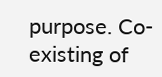purpose. Co-existing of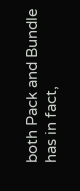both Pack and Bundle has in fact,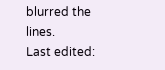blurred the lines.
Last edited: